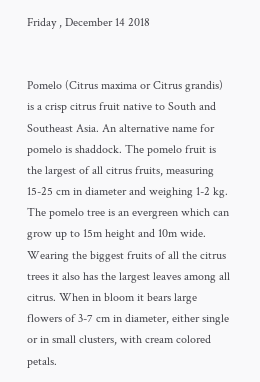Friday , December 14 2018


Pomelo (Citrus maxima or Citrus grandis) is a crisp citrus fruit native to South and Southeast Asia. An alternative name for pomelo is shaddock. The pomelo fruit is the largest of all citrus fruits, measuring 15-25 cm in diameter and weighing 1-2 kg. The pomelo tree is an evergreen which can grow up to 15m height and 10m wide. Wearing the biggest fruits of all the citrus trees it also has the largest leaves among all citrus. When in bloom it bears large flowers of 3-7 cm in diameter, either single or in small clusters, with cream colored petals.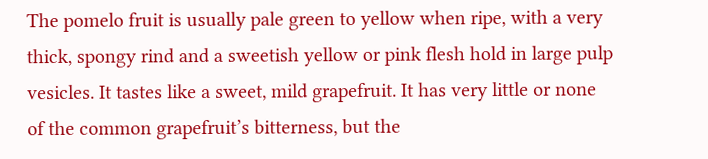The pomelo fruit is usually pale green to yellow when ripe, with a very thick, spongy rind and a sweetish yellow or pink flesh hold in large pulp vesicles. It tastes like a sweet, mild grapefruit. It has very little or none of the common grapefruit’s bitterness, but the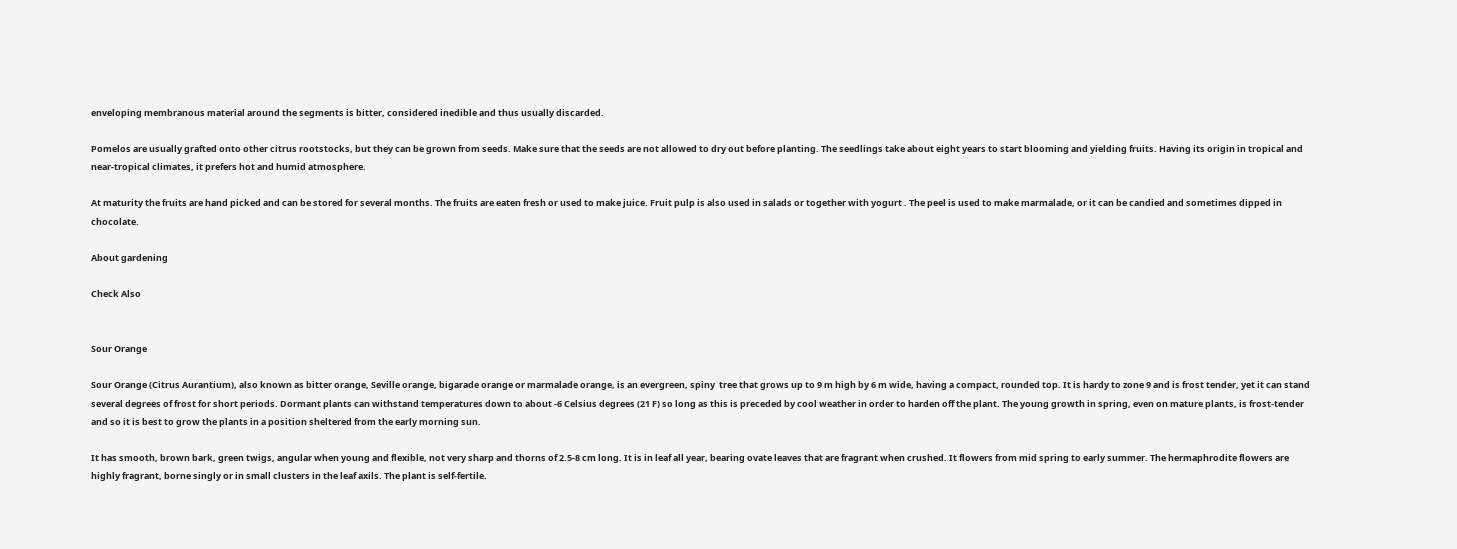enveloping membranous material around the segments is bitter, considered inedible and thus usually discarded.

Pomelos are usually grafted onto other citrus rootstocks, but they can be grown from seeds. Make sure that the seeds are not allowed to dry out before planting. The seedlings take about eight years to start blooming and yielding fruits. Having its origin in tropical and near-tropical climates, it prefers hot and humid atmosphere.

At maturity the fruits are hand picked and can be stored for several months. The fruits are eaten fresh or used to make juice. Fruit pulp is also used in salads or together with yogurt . The peel is used to make marmalade, or it can be candied and sometimes dipped in chocolate.

About gardening

Check Also


Sour Orange

Sour Orange (Citrus Aurantium), also known as bitter orange, Seville orange, bigarade orange or marmalade orange, is an evergreen, spiny  tree that grows up to 9 m high by 6 m wide, having a compact, rounded top. It is hardy to zone 9 and is frost tender, yet it can stand several degrees of frost for short periods. Dormant plants can withstand temperatures down to about -6 Celsius degrees (21 F) so long as this is preceded by cool weather in order to harden off the plant. The young growth in spring, even on mature plants, is frost-tender and so it is best to grow the plants in a position sheltered from the early morning sun.

It has smooth, brown bark, green twigs, angular when young and flexible, not very sharp and thorns of 2.5-8 cm long. It is in leaf all year, bearing ovate leaves that are fragrant when crushed. It flowers from mid spring to early summer. The hermaphrodite flowers are highly fragrant, borne singly or in small clusters in the leaf axils. The plant is self-fertile.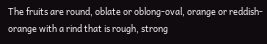The fruits are round, oblate or oblong-oval, orange or reddish-orange with a rind that is rough, strong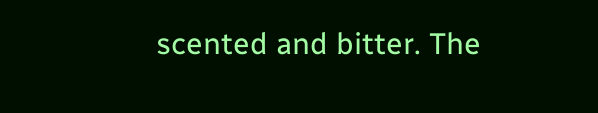scented and bitter. The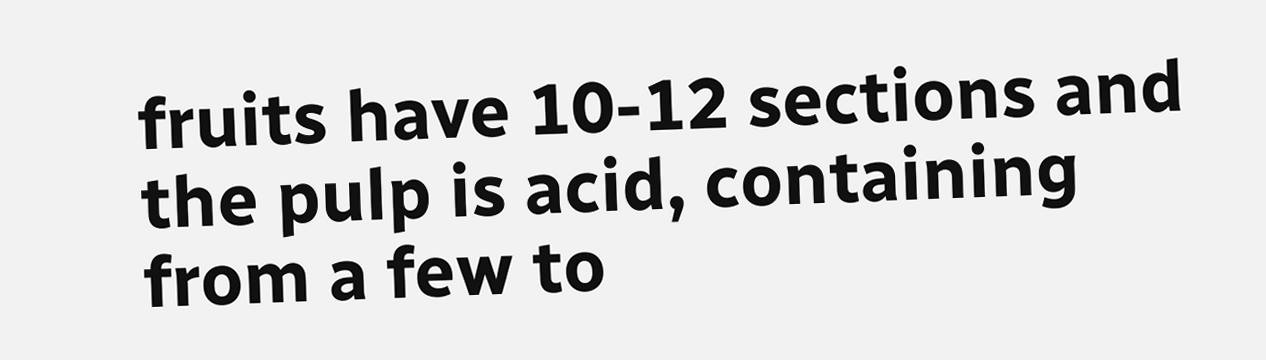fruits have 10-12 sections and the pulp is acid, containing from a few to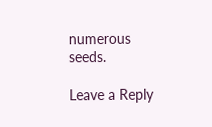numerous seeds.

Leave a Reply